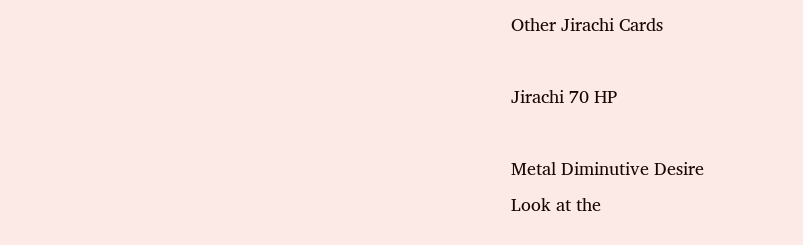Other Jirachi Cards

Jirachi 70 HP

Metal Diminutive Desire
Look at the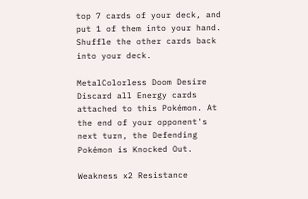top 7 cards of your deck, and put 1 of them into your hand. Shuffle the other cards back into your deck.

MetalColorless Doom Desire
Discard all Energy cards attached to this Pokémon. At the end of your opponent's next turn, the Defending Pokémon is Knocked Out.

Weakness x2 Resistance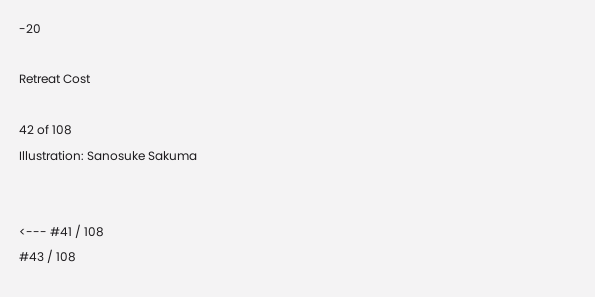-20

Retreat Cost

42 of 108
Illustration: Sanosuke Sakuma


<--- #41 / 108
#43 / 108